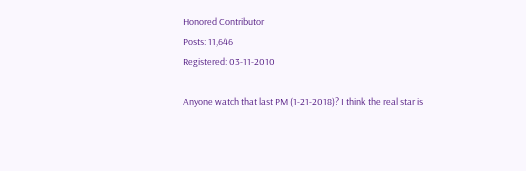Honored Contributor
Posts: 11,646
Registered: 03-11-2010

Anyone watch that last PM (1-21-2018)? I think the real star is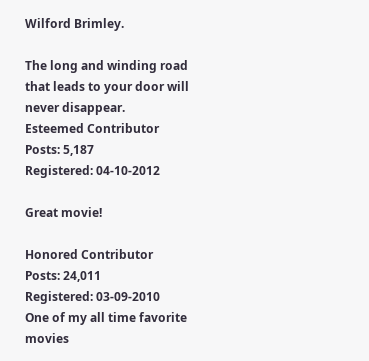Wilford Brimley.

The long and winding road that leads to your door will never disappear.
Esteemed Contributor
Posts: 5,187
Registered: 04-10-2012

Great movie!

Honored Contributor
Posts: 24,011
Registered: 03-09-2010
One of my all time favorite movies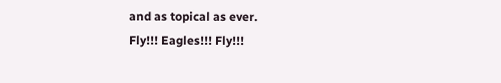and as topical as ever.
Fly!!! Eagles!!! Fly!!!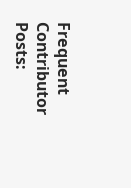Frequent Contributor
Posts: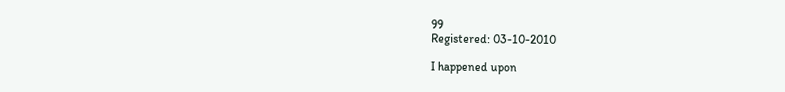99
Registered: 03-10-2010

I happened upon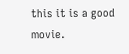this it is a good movie.